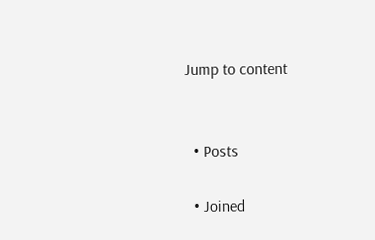Jump to content


  • Posts

  • Joined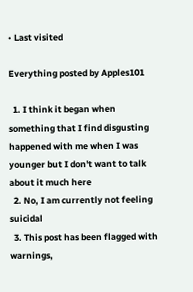• Last visited

Everything posted by Apples101

  1. I think it began when something that I find disgusting happened with me when I was younger but I don't want to talk about it much here
  2. No, I am currently not feeling suicidal
  3. This post has been flagged with warnings,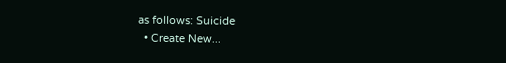as follows: Suicide
  • Create New...